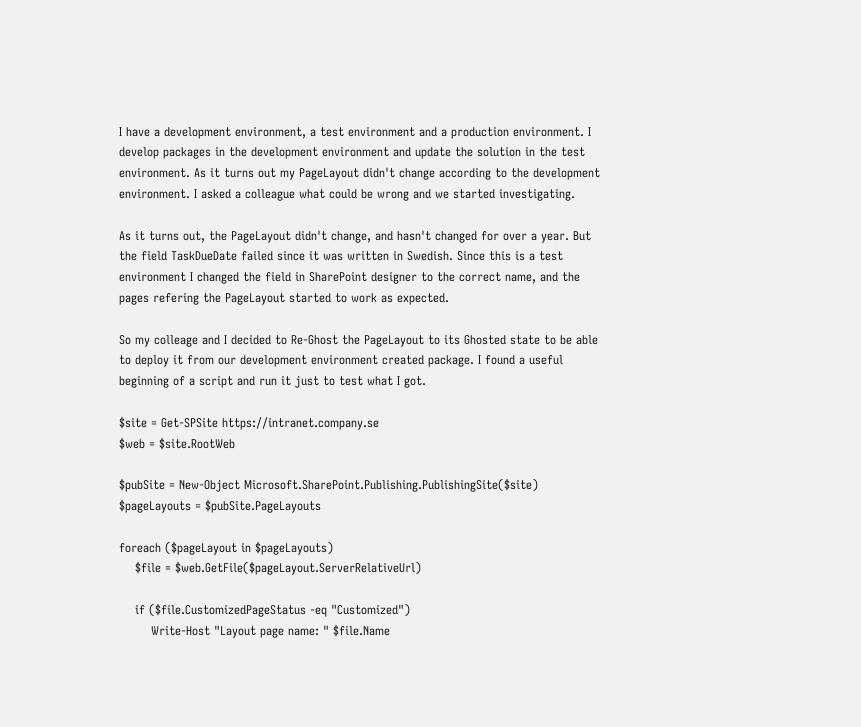I have a development environment, a test environment and a production environment. I develop packages in the development environment and update the solution in the test environment. As it turns out my PageLayout didn't change according to the development environment. I asked a colleague what could be wrong and we started investigating.

As it turns out, the PageLayout didn't change, and hasn't changed for over a year. But the field TaskDueDate failed since it was written in Swedish. Since this is a test environment I changed the field in SharePoint designer to the correct name, and the pages refering the PageLayout started to work as expected.

So my colleage and I decided to Re-Ghost the PageLayout to its Ghosted state to be able to deploy it from our development environment created package. I found a useful beginning of a script and run it just to test what I got.

$site = Get-SPSite https://intranet.company.se
$web = $site.RootWeb

$pubSite = New-Object Microsoft.SharePoint.Publishing.PublishingSite($site)
$pageLayouts = $pubSite.PageLayouts

foreach ($pageLayout in $pageLayouts)
    $file = $web.GetFile($pageLayout.ServerRelativeUrl)

    if ($file.CustomizedPageStatus -eq "Customized")
        Write-Host "Layout page name: " $file.Name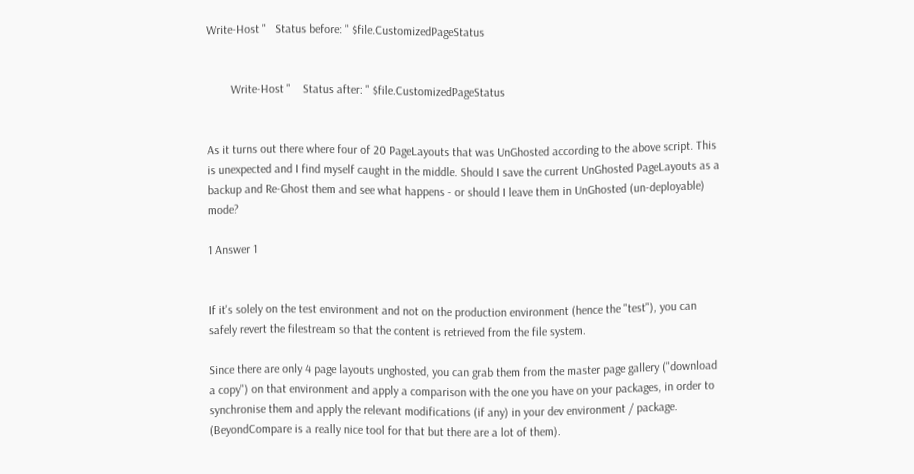Write-Host "   Status before: " $file.CustomizedPageStatus


        Write-Host "    Status after: " $file.CustomizedPageStatus


As it turns out there where four of 20 PageLayouts that was UnGhosted according to the above script. This is unexpected and I find myself caught in the middle. Should I save the current UnGhosted PageLayouts as a backup and Re-Ghost them and see what happens - or should I leave them in UnGhosted (un-deployable) mode?

1 Answer 1


If it's solely on the test environment and not on the production environment (hence the "test"), you can safely revert the filestream so that the content is retrieved from the file system.

Since there are only 4 page layouts unghosted, you can grab them from the master page gallery ("download a copy") on that environment and apply a comparison with the one you have on your packages, in order to synchronise them and apply the relevant modifications (if any) in your dev environment / package. (BeyondCompare is a really nice tool for that but there are a lot of them).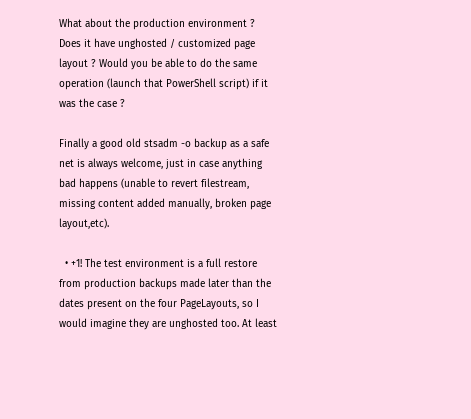What about the production environment ? Does it have unghosted / customized page layout ? Would you be able to do the same operation (launch that PowerShell script) if it was the case ?

Finally a good old stsadm -o backup as a safe net is always welcome, just in case anything bad happens (unable to revert filestream, missing content added manually, broken page layout,etc).

  • +1! The test environment is a full restore from production backups made later than the dates present on the four PageLayouts, so I would imagine they are unghosted too. At least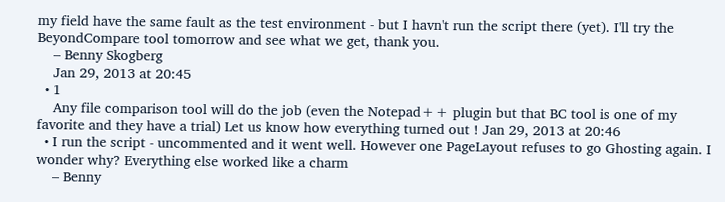my field have the same fault as the test environment - but I havn't run the script there (yet). I'll try the BeyondCompare tool tomorrow and see what we get, thank you.
    – Benny Skogberg
    Jan 29, 2013 at 20:45
  • 1
    Any file comparison tool will do the job (even the Notepad++ plugin but that BC tool is one of my favorite and they have a trial) Let us know how everything turned out ! Jan 29, 2013 at 20:46
  • I run the script - uncommented and it went well. However one PageLayout refuses to go Ghosting again. I wonder why? Everything else worked like a charm
    – Benny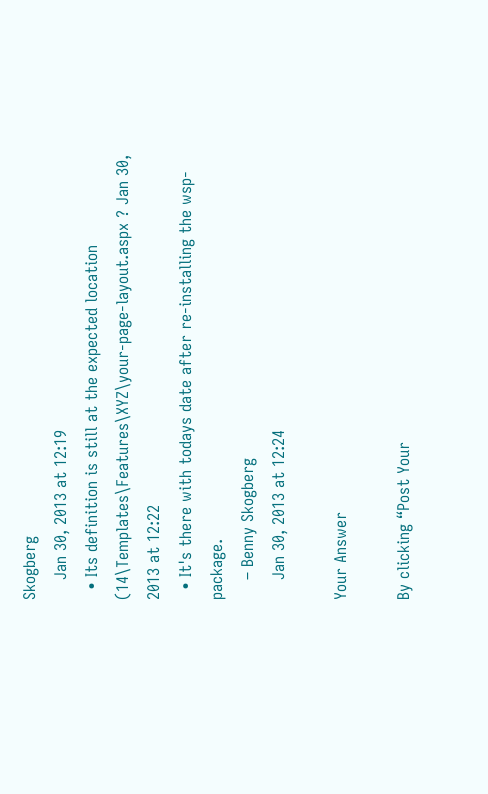Skogberg
    Jan 30, 2013 at 12:19
  • Its definition is still at the expected location (14\Templates\Features\XYZ\your-page-layout.aspx ? Jan 30, 2013 at 12:22
  • It's there with todays date after re-installing the wsp-package.
    – Benny Skogberg
    Jan 30, 2013 at 12:24

Your Answer

By clicking “Post Your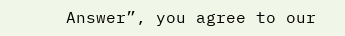Answer”, you agree to our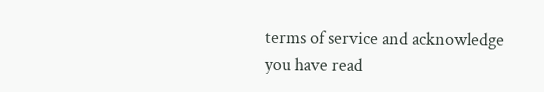terms of service and acknowledge you have read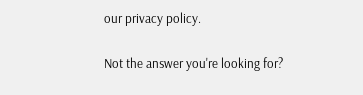our privacy policy.

Not the answer you're looking for?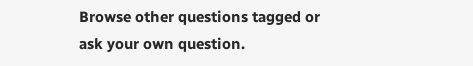Browse other questions tagged or ask your own question.